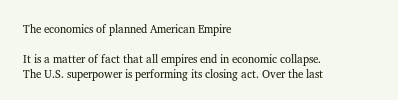The economics of planned American Empire

It is a matter of fact that all empires end in economic collapse. The U.S. superpower is performing its closing act. Over the last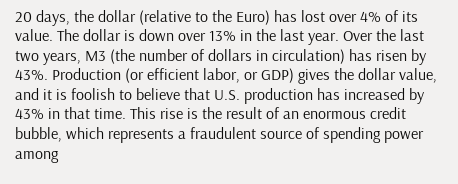20 days, the dollar (relative to the Euro) has lost over 4% of its value. The dollar is down over 13% in the last year. Over the last two years, M3 (the number of dollars in circulation) has risen by 43%. Production (or efficient labor, or GDP) gives the dollar value, and it is foolish to believe that U.S. production has increased by 43% in that time. This rise is the result of an enormous credit bubble, which represents a fraudulent source of spending power among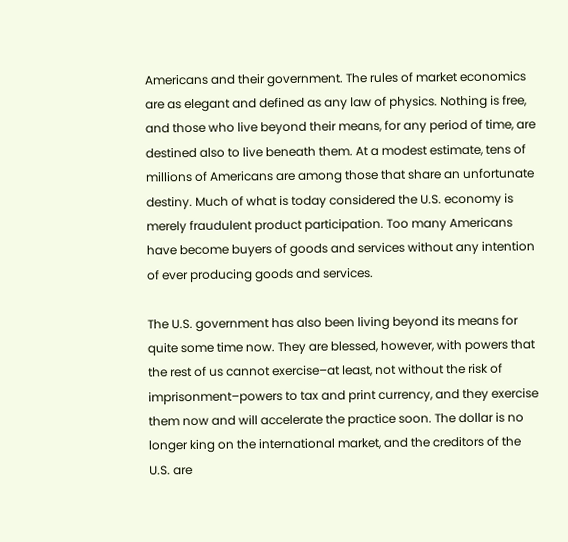Americans and their government. The rules of market economics are as elegant and defined as any law of physics. Nothing is free, and those who live beyond their means, for any period of time, are destined also to live beneath them. At a modest estimate, tens of millions of Americans are among those that share an unfortunate destiny. Much of what is today considered the U.S. economy is merely fraudulent product participation. Too many Americans have become buyers of goods and services without any intention of ever producing goods and services.

The U.S. government has also been living beyond its means for quite some time now. They are blessed, however, with powers that the rest of us cannot exercise–at least, not without the risk of imprisonment–powers to tax and print currency, and they exercise them now and will accelerate the practice soon. The dollar is no longer king on the international market, and the creditors of the U.S. are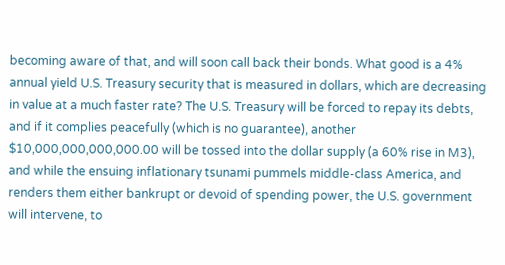becoming aware of that, and will soon call back their bonds. What good is a 4% annual yield U.S. Treasury security that is measured in dollars, which are decreasing in value at a much faster rate? The U.S. Treasury will be forced to repay its debts, and if it complies peacefully (which is no guarantee), another $10,000,000,000,000.00 will be tossed into the dollar supply (a 60% rise in M3), and while the ensuing inflationary tsunami pummels middle-class America, and renders them either bankrupt or devoid of spending power, the U.S. government will intervene, to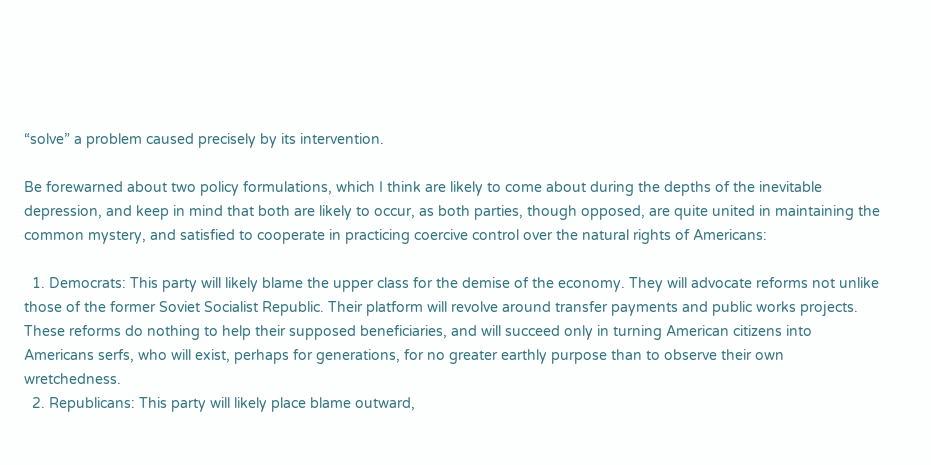“solve” a problem caused precisely by its intervention.

Be forewarned about two policy formulations, which I think are likely to come about during the depths of the inevitable depression, and keep in mind that both are likely to occur, as both parties, though opposed, are quite united in maintaining the common mystery, and satisfied to cooperate in practicing coercive control over the natural rights of Americans:

  1. Democrats: This party will likely blame the upper class for the demise of the economy. They will advocate reforms not unlike those of the former Soviet Socialist Republic. Their platform will revolve around transfer payments and public works projects. These reforms do nothing to help their supposed beneficiaries, and will succeed only in turning American citizens into Americans serfs, who will exist, perhaps for generations, for no greater earthly purpose than to observe their own wretchedness.
  2. Republicans: This party will likely place blame outward,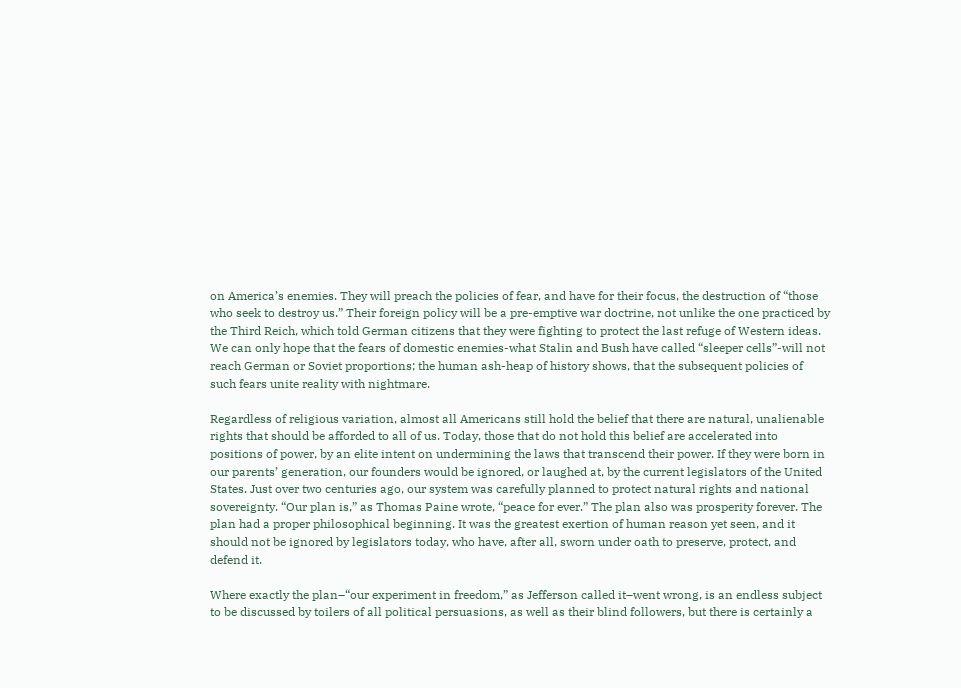on America’s enemies. They will preach the policies of fear, and have for their focus, the destruction of “those who seek to destroy us.” Their foreign policy will be a pre-emptive war doctrine, not unlike the one practiced by the Third Reich, which told German citizens that they were fighting to protect the last refuge of Western ideas. We can only hope that the fears of domestic enemies-what Stalin and Bush have called “sleeper cells”-will not reach German or Soviet proportions; the human ash-heap of history shows, that the subsequent policies of such fears unite reality with nightmare.

Regardless of religious variation, almost all Americans still hold the belief that there are natural, unalienable rights that should be afforded to all of us. Today, those that do not hold this belief are accelerated into positions of power, by an elite intent on undermining the laws that transcend their power. If they were born in our parents’ generation, our founders would be ignored, or laughed at, by the current legislators of the United States. Just over two centuries ago, our system was carefully planned to protect natural rights and national sovereignty. “Our plan is,” as Thomas Paine wrote, “peace for ever.” The plan also was prosperity forever. The plan had a proper philosophical beginning. It was the greatest exertion of human reason yet seen, and it should not be ignored by legislators today, who have, after all, sworn under oath to preserve, protect, and defend it.

Where exactly the plan–“our experiment in freedom,” as Jefferson called it–went wrong, is an endless subject to be discussed by toilers of all political persuasions, as well as their blind followers, but there is certainly a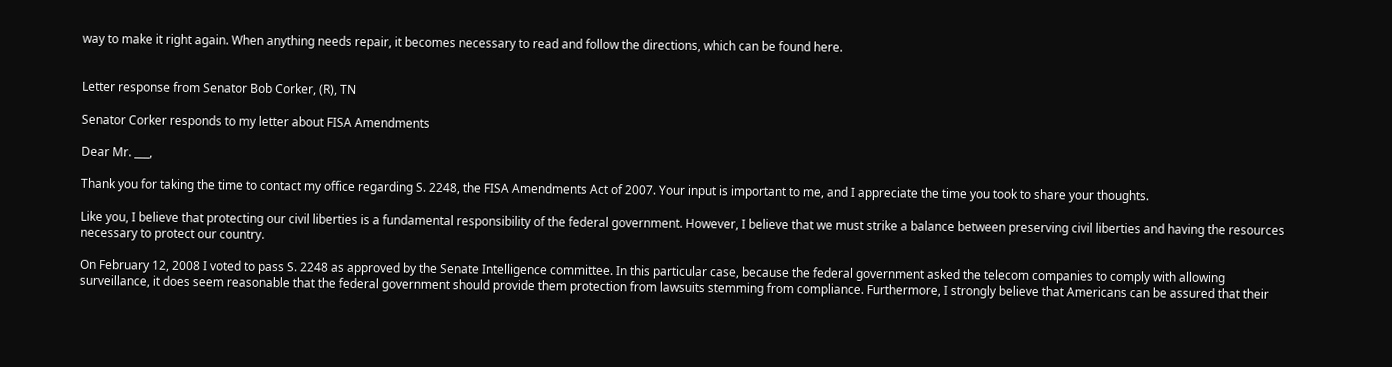way to make it right again. When anything needs repair, it becomes necessary to read and follow the directions, which can be found here.


Letter response from Senator Bob Corker, (R), TN

Senator Corker responds to my letter about FISA Amendments

Dear Mr. ___,

Thank you for taking the time to contact my office regarding S. 2248, the FISA Amendments Act of 2007. Your input is important to me, and I appreciate the time you took to share your thoughts.

Like you, I believe that protecting our civil liberties is a fundamental responsibility of the federal government. However, I believe that we must strike a balance between preserving civil liberties and having the resources necessary to protect our country.

On February 12, 2008 I voted to pass S. 2248 as approved by the Senate Intelligence committee. In this particular case, because the federal government asked the telecom companies to comply with allowing surveillance, it does seem reasonable that the federal government should provide them protection from lawsuits stemming from compliance. Furthermore, I strongly believe that Americans can be assured that their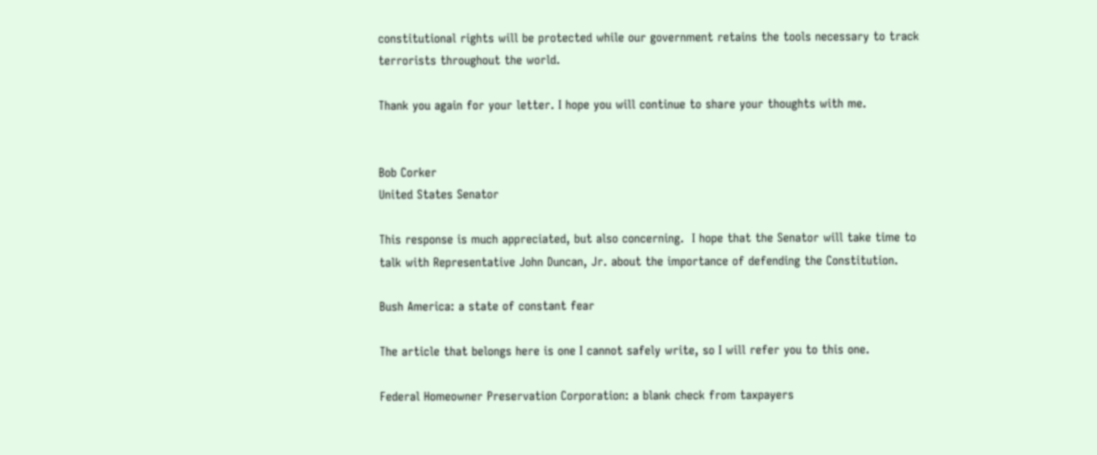constitutional rights will be protected while our government retains the tools necessary to track terrorists throughout the world.

Thank you again for your letter. I hope you will continue to share your thoughts with me.


Bob Corker
United States Senator

This response is much appreciated, but also concerning.  I hope that the Senator will take time to talk with Representative John Duncan, Jr. about the importance of defending the Constitution.

Bush America: a state of constant fear

The article that belongs here is one I cannot safely write, so I will refer you to this one.

Federal Homeowner Preservation Corporation: a blank check from taxpayers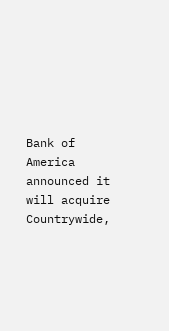Bank of America announced it will acquire Countrywide,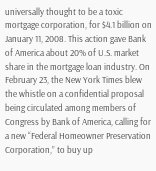universally thought to be a toxic mortgage corporation, for $4.1 billion on January 11, 2008. This action gave Bank of America about 20% of U.S. market share in the mortgage loan industry. On February 23, the New York Times blew the whistle on a confidential proposal being circulated among members of Congress by Bank of America, calling for a new “Federal Homeowner Preservation Corporation,” to buy up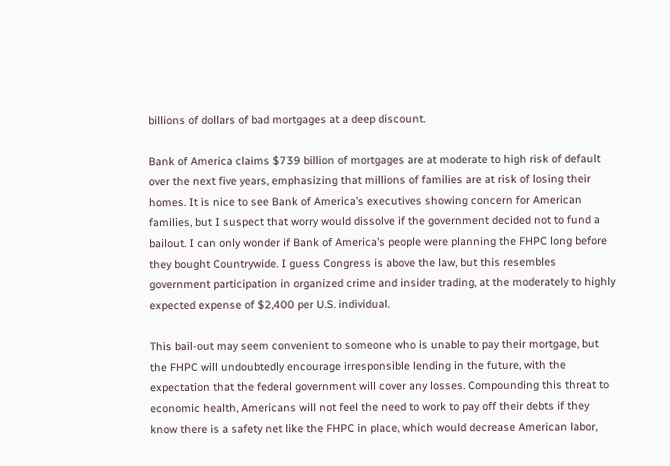billions of dollars of bad mortgages at a deep discount.

Bank of America claims $739 billion of mortgages are at moderate to high risk of default over the next five years, emphasizing that millions of families are at risk of losing their homes. It is nice to see Bank of America’s executives showing concern for American families, but I suspect that worry would dissolve if the government decided not to fund a bailout. I can only wonder if Bank of America’s people were planning the FHPC long before they bought Countrywide. I guess Congress is above the law, but this resembles government participation in organized crime and insider trading, at the moderately to highly expected expense of $2,400 per U.S. individual.

This bail-out may seem convenient to someone who is unable to pay their mortgage, but the FHPC will undoubtedly encourage irresponsible lending in the future, with the expectation that the federal government will cover any losses. Compounding this threat to economic health, Americans will not feel the need to work to pay off their debts if they know there is a safety net like the FHPC in place, which would decrease American labor,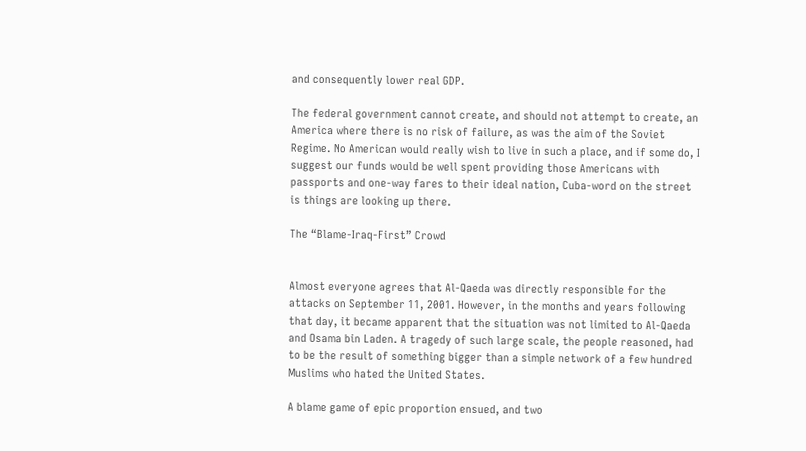and consequently lower real GDP.

The federal government cannot create, and should not attempt to create, an America where there is no risk of failure, as was the aim of the Soviet Regime. No American would really wish to live in such a place, and if some do, I suggest our funds would be well spent providing those Americans with passports and one-way fares to their ideal nation, Cuba-word on the street is things are looking up there.

The “Blame-Iraq-First” Crowd


Almost everyone agrees that Al-Qaeda was directly responsible for the attacks on September 11, 2001. However, in the months and years following that day, it became apparent that the situation was not limited to Al-Qaeda and Osama bin Laden. A tragedy of such large scale, the people reasoned, had to be the result of something bigger than a simple network of a few hundred Muslims who hated the United States.

A blame game of epic proportion ensued, and two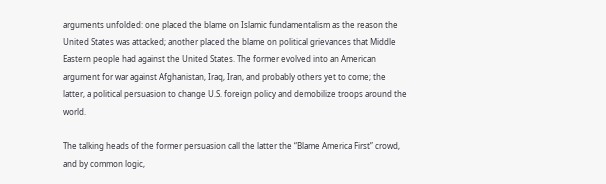arguments unfolded: one placed the blame on Islamic fundamentalism as the reason the United States was attacked; another placed the blame on political grievances that Middle Eastern people had against the United States. The former evolved into an American argument for war against Afghanistan, Iraq, Iran, and probably others yet to come; the latter, a political persuasion to change U.S. foreign policy and demobilize troops around the world.

The talking heads of the former persuasion call the latter the “Blame America First” crowd, and by common logic,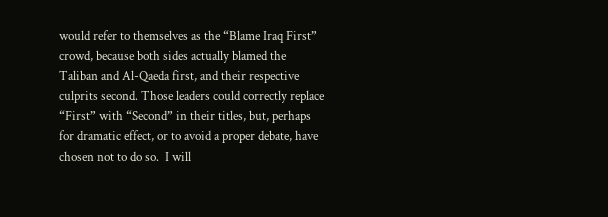would refer to themselves as the “Blame Iraq First” crowd, because both sides actually blamed the Taliban and Al-Qaeda first, and their respective culprits second. Those leaders could correctly replace “First” with “Second” in their titles, but, perhaps for dramatic effect, or to avoid a proper debate, have chosen not to do so.  I will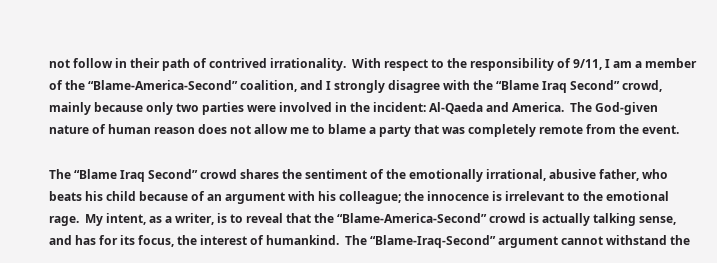not follow in their path of contrived irrationality.  With respect to the responsibility of 9/11, I am a member of the “Blame-America-Second” coalition, and I strongly disagree with the “Blame Iraq Second” crowd, mainly because only two parties were involved in the incident: Al-Qaeda and America.  The God-given nature of human reason does not allow me to blame a party that was completely remote from the event.

The “Blame Iraq Second” crowd shares the sentiment of the emotionally irrational, abusive father, who beats his child because of an argument with his colleague; the innocence is irrelevant to the emotional rage.  My intent, as a writer, is to reveal that the “Blame-America-Second” crowd is actually talking sense, and has for its focus, the interest of humankind.  The “Blame-Iraq-Second” argument cannot withstand the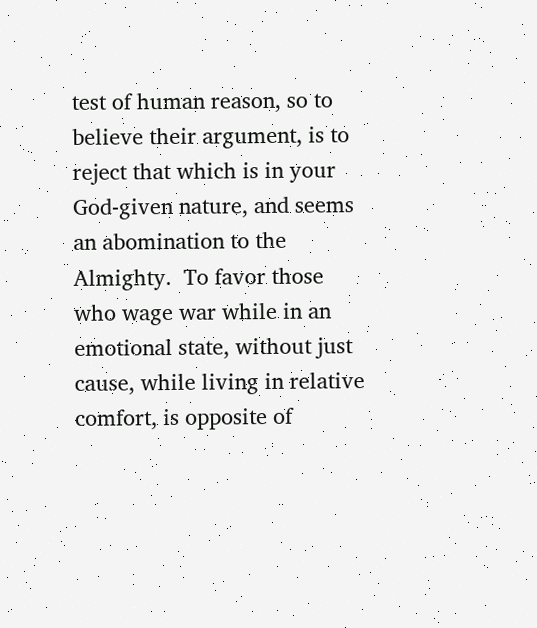test of human reason, so to believe their argument, is to reject that which is in your God-given nature, and seems an abomination to the Almighty.  To favor those who wage war while in an emotional state, without just cause, while living in relative comfort, is opposite of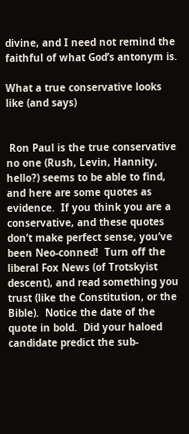divine, and I need not remind the faithful of what God’s antonym is.

What a true conservative looks like (and says)


 Ron Paul is the true conservative no one (Rush, Levin, Hannity, hello?) seems to be able to find, and here are some quotes as evidence.  If you think you are a conservative, and these quotes don’t make perfect sense, you’ve been Neo-conned!  Turn off the liberal Fox News (of Trotskyist descent), and read something you trust (like the Constitution, or the Bible).  Notice the date of the quote in bold.  Did your haloed candidate predict the sub-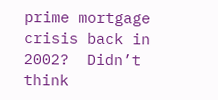prime mortgage crisis back in 2002?  Didn’t think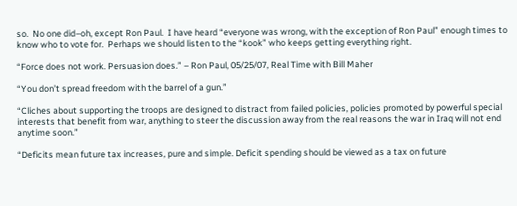so.  No one did–oh, except Ron Paul.  I have heard “everyone was wrong, with the exception of Ron Paul” enough times to know who to vote for.  Perhaps we should listen to the “kook” who keeps getting everything right.

“Force does not work. Persuasion does.” – Ron Paul, 05/25/07, Real Time with Bill Maher

“You don’t spread freedom with the barrel of a gun.”

“Cliches about supporting the troops are designed to distract from failed policies, policies promoted by powerful special interests that benefit from war, anything to steer the discussion away from the real reasons the war in Iraq will not end anytime soon.”

“Deficits mean future tax increases, pure and simple. Deficit spending should be viewed as a tax on future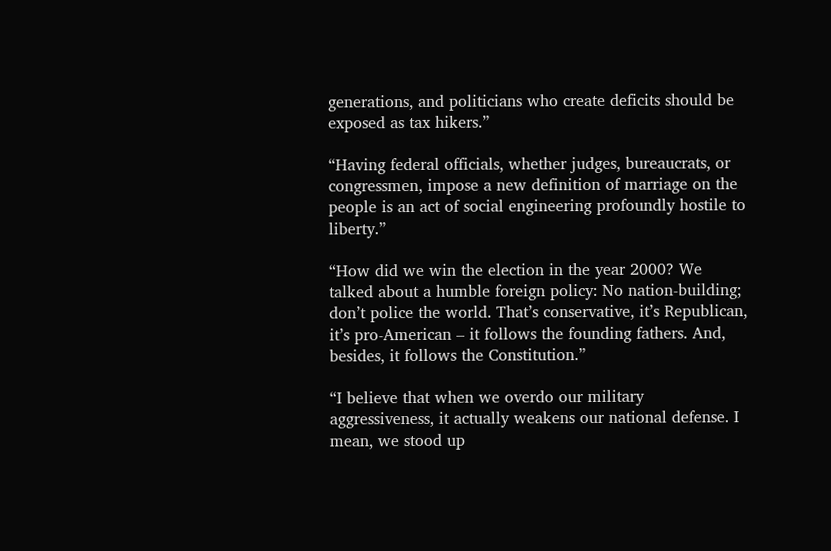generations, and politicians who create deficits should be exposed as tax hikers.”

“Having federal officials, whether judges, bureaucrats, or congressmen, impose a new definition of marriage on the people is an act of social engineering profoundly hostile to liberty.”

“How did we win the election in the year 2000? We talked about a humble foreign policy: No nation-building; don’t police the world. That’s conservative, it’s Republican, it’s pro-American – it follows the founding fathers. And, besides, it follows the Constitution.”

“I believe that when we overdo our military aggressiveness, it actually weakens our national defense. I mean, we stood up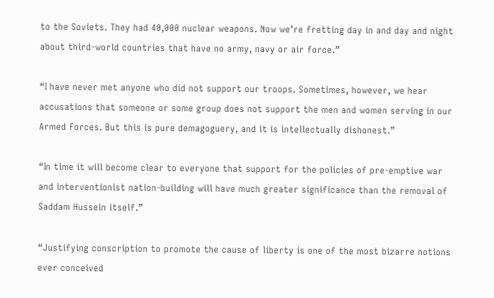to the Soviets. They had 40,000 nuclear weapons. Now we’re fretting day in and day and night about third-world countries that have no army, navy or air force.”

“I have never met anyone who did not support our troops. Sometimes, however, we hear accusations that someone or some group does not support the men and women serving in our Armed Forces. But this is pure demagoguery, and it is intellectually dishonest.”

“In time it will become clear to everyone that support for the policies of pre-emptive war and interventionist nation-building will have much greater significance than the removal of Saddam Hussein itself.”

“Justifying conscription to promote the cause of liberty is one of the most bizarre notions ever conceived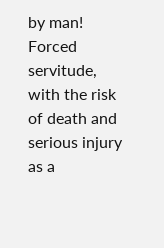by man! Forced servitude, with the risk of death and serious injury as a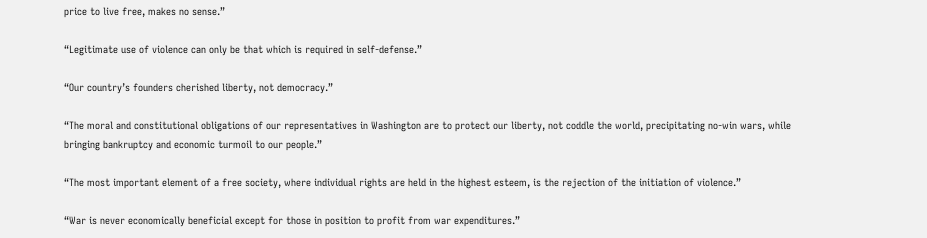price to live free, makes no sense.”

“Legitimate use of violence can only be that which is required in self-defense.”

“Our country’s founders cherished liberty, not democracy.”

“The moral and constitutional obligations of our representatives in Washington are to protect our liberty, not coddle the world, precipitating no-win wars, while bringing bankruptcy and economic turmoil to our people.”

“The most important element of a free society, where individual rights are held in the highest esteem, is the rejection of the initiation of violence.”

“War is never economically beneficial except for those in position to profit from war expenditures.”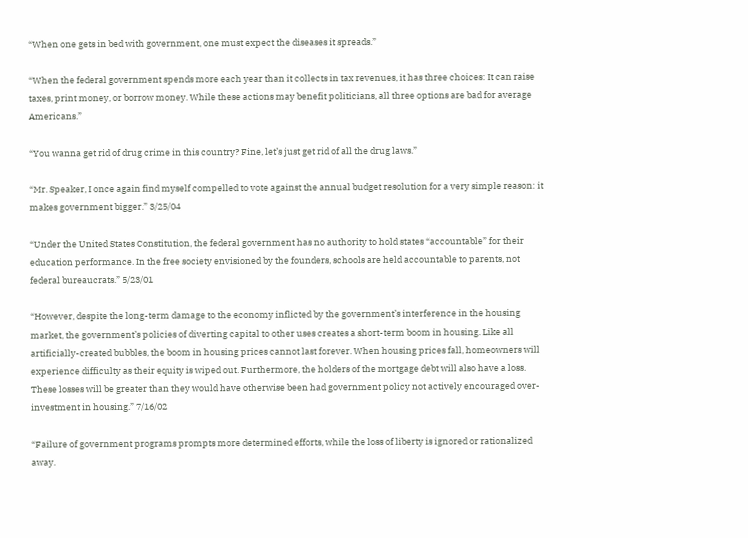“When one gets in bed with government, one must expect the diseases it spreads.”

“When the federal government spends more each year than it collects in tax revenues, it has three choices: It can raise taxes, print money, or borrow money. While these actions may benefit politicians, all three options are bad for average Americans.”

“You wanna get rid of drug crime in this country? Fine, let’s just get rid of all the drug laws.”

“Mr. Speaker, I once again find myself compelled to vote against the annual budget resolution for a very simple reason: it makes government bigger.” 3/25/04

“Under the United States Constitution, the federal government has no authority to hold states “accountable” for their education performance. In the free society envisioned by the founders, schools are held accountable to parents, not federal bureaucrats.” 5/23/01

“However, despite the long-term damage to the economy inflicted by the government’s interference in the housing market, the government’s policies of diverting capital to other uses creates a short-term boom in housing. Like all artificially-created bubbles, the boom in housing prices cannot last forever. When housing prices fall, homeowners will experience difficulty as their equity is wiped out. Furthermore, the holders of the mortgage debt will also have a loss. These losses will be greater than they would have otherwise been had government policy not actively encouraged over-investment in housing.” 7/16/02

“Failure of government programs prompts more determined efforts, while the loss of liberty is ignored or rationalized away.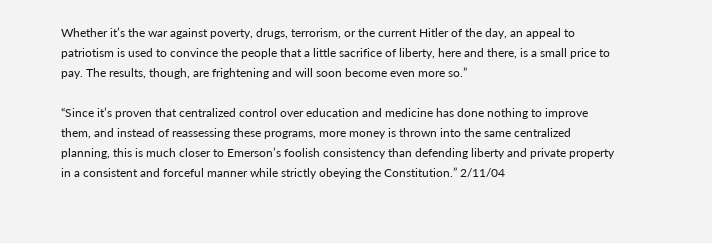Whether it’s the war against poverty, drugs, terrorism, or the current Hitler of the day, an appeal to patriotism is used to convince the people that a little sacrifice of liberty, here and there, is a small price to pay. The results, though, are frightening and will soon become even more so.”

“Since it’s proven that centralized control over education and medicine has done nothing to improve them, and instead of reassessing these programs, more money is thrown into the same centralized planning, this is much closer to Emerson’s foolish consistency than defending liberty and private property in a consistent and forceful manner while strictly obeying the Constitution.” 2/11/04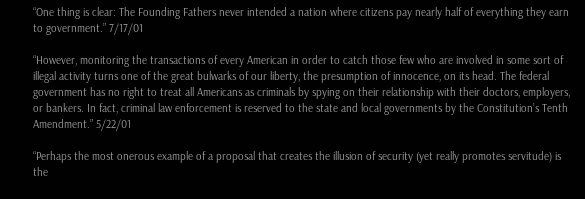“One thing is clear: The Founding Fathers never intended a nation where citizens pay nearly half of everything they earn to government.” 7/17/01

“However, monitoring the transactions of every American in order to catch those few who are involved in some sort of illegal activity turns one of the great bulwarks of our liberty, the presumption of innocence, on its head. The federal government has no right to treat all Americans as criminals by spying on their relationship with their doctors, employers, or bankers. In fact, criminal law enforcement is reserved to the state and local governments by the Constitution’s Tenth Amendment.” 5/22/01

“Perhaps the most onerous example of a proposal that creates the illusion of security (yet really promotes servitude) is the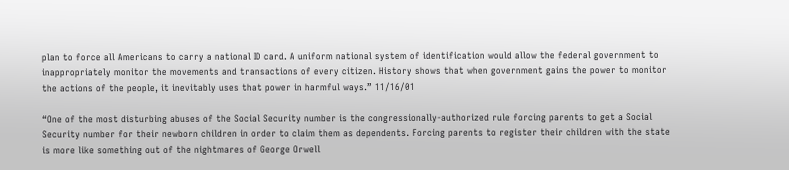plan to force all Americans to carry a national ID card. A uniform national system of identification would allow the federal government to inappropriately monitor the movements and transactions of every citizen. History shows that when government gains the power to monitor the actions of the people, it inevitably uses that power in harmful ways.” 11/16/01

“One of the most disturbing abuses of the Social Security number is the congressionally-authorized rule forcing parents to get a Social Security number for their newborn children in order to claim them as dependents. Forcing parents to register their children with the state is more like something out of the nightmares of George Orwell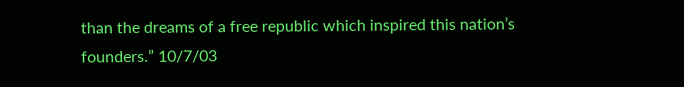than the dreams of a free republic which inspired this nation’s founders.” 10/7/03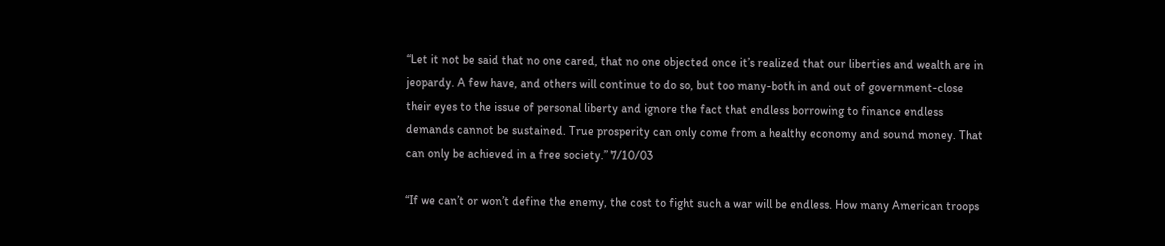“Let it not be said that no one cared, that no one objected once it’s realized that our liberties and wealth are in jeopardy. A few have, and others will continue to do so, but too many-both in and out of government-close their eyes to the issue of personal liberty and ignore the fact that endless borrowing to finance endless demands cannot be sustained. True prosperity can only come from a healthy economy and sound money. That can only be achieved in a free society.” 7/10/03

“If we can’t or won’t define the enemy, the cost to fight such a war will be endless. How many American troops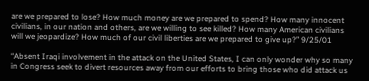are we prepared to lose? How much money are we prepared to spend? How many innocent civilians, in our nation and others, are we willing to see killed? How many American civilians will we jeopardize? How much of our civil liberties are we prepared to give up?” 9/25/01

“Absent Iraqi involvement in the attack on the United States, I can only wonder why so many in Congress seek to divert resources away from our efforts to bring those who did attack us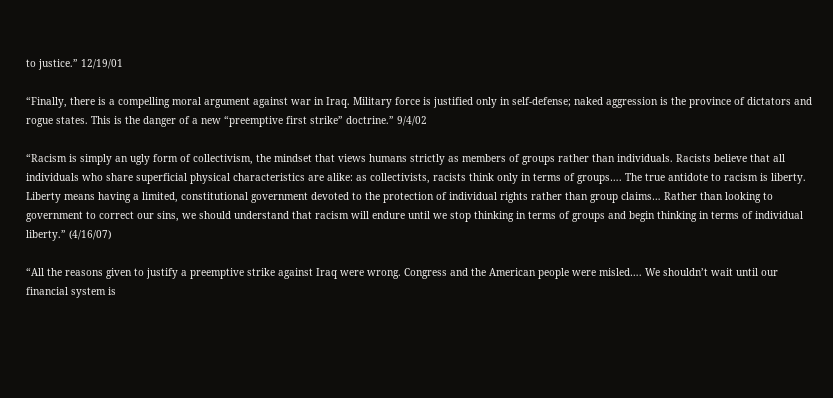to justice.” 12/19/01

“Finally, there is a compelling moral argument against war in Iraq. Military force is justified only in self-defense; naked aggression is the province of dictators and rogue states. This is the danger of a new “preemptive first strike” doctrine.” 9/4/02

“Racism is simply an ugly form of collectivism, the mindset that views humans strictly as members of groups rather than individuals. Racists believe that all individuals who share superficial physical characteristics are alike: as collectivists, racists think only in terms of groups…. The true antidote to racism is liberty. Liberty means having a limited, constitutional government devoted to the protection of individual rights rather than group claims… Rather than looking to government to correct our sins, we should understand that racism will endure until we stop thinking in terms of groups and begin thinking in terms of individual liberty.” (4/16/07)

“All the reasons given to justify a preemptive strike against Iraq were wrong. Congress and the American people were misled…. We shouldn’t wait until our financial system is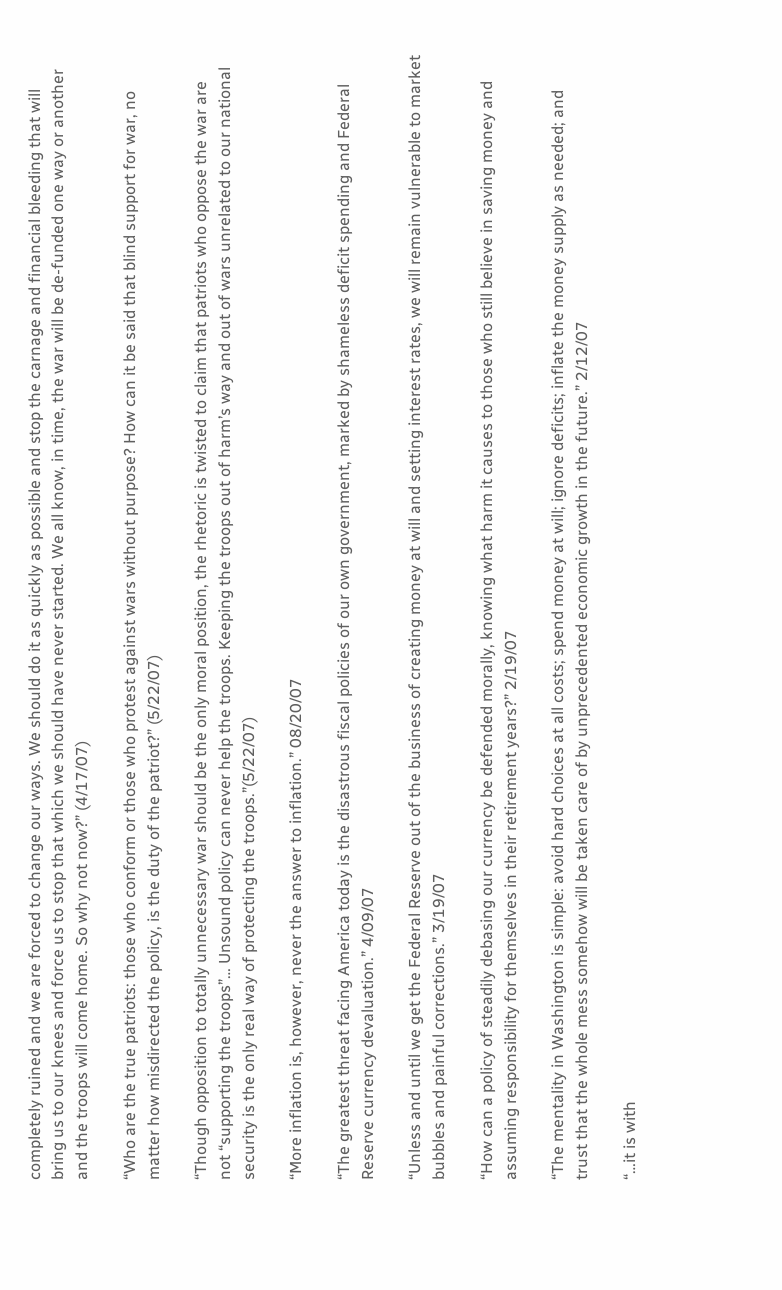completely ruined and we are forced to change our ways. We should do it as quickly as possible and stop the carnage and financial bleeding that will bring us to our knees and force us to stop that which we should have never started. We all know, in time, the war will be de-funded one way or another and the troops will come home. So why not now?” (4/17/07)

“Who are the true patriots: those who conform or those who protest against wars without purpose? How can it be said that blind support for war, no matter how misdirected the policy, is the duty of the patriot?” (5/22/07)

“Though opposition to totally unnecessary war should be the only moral position, the rhetoric is twisted to claim that patriots who oppose the war are not “supporting the troops”… Unsound policy can never help the troops. Keeping the troops out of harm’s way and out of wars unrelated to our national security is the only real way of protecting the troops.”(5/22/07)

“More inflation is, however, never the answer to inflation.” 08/20/07

“The greatest threat facing America today is the disastrous fiscal policies of our own government, marked by shameless deficit spending and Federal Reserve currency devaluation.” 4/09/07

“Unless and until we get the Federal Reserve out of the business of creating money at will and setting interest rates, we will remain vulnerable to market bubbles and painful corrections.” 3/19/07

“How can a policy of steadily debasing our currency be defended morally, knowing what harm it causes to those who still believe in saving money and assuming responsibility for themselves in their retirement years?” 2/19/07

“The mentality in Washington is simple: avoid hard choices at all costs; spend money at will; ignore deficits; inflate the money supply as needed; and trust that the whole mess somehow will be taken care of by unprecedented economic growth in the future.” 2/12/07

“…it is with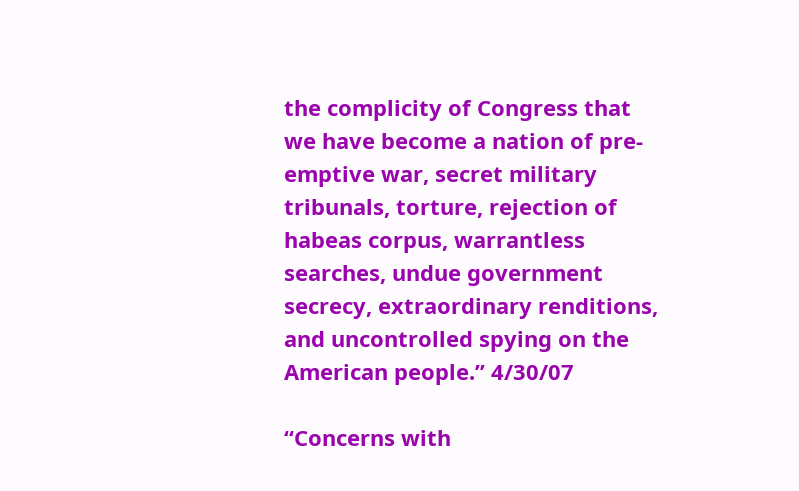the complicity of Congress that we have become a nation of pre-emptive war, secret military tribunals, torture, rejection of habeas corpus, warrantless searches, undue government secrecy, extraordinary renditions, and uncontrolled spying on the American people.” 4/30/07

“Concerns with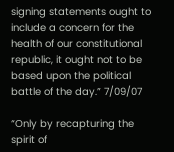signing statements ought to include a concern for the health of our constitutional republic, it ought not to be based upon the political battle of the day.” 7/09/07

“Only by recapturing the spirit of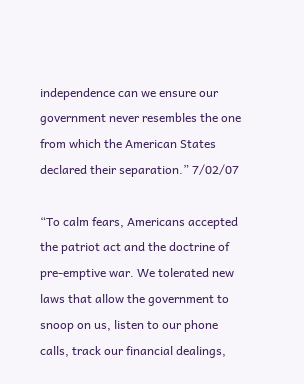independence can we ensure our government never resembles the one from which the American States declared their separation.” 7/02/07

“To calm fears, Americans accepted the patriot act and the doctrine of pre-emptive war. We tolerated new laws that allow the government to snoop on us, listen to our phone calls, track our financial dealings,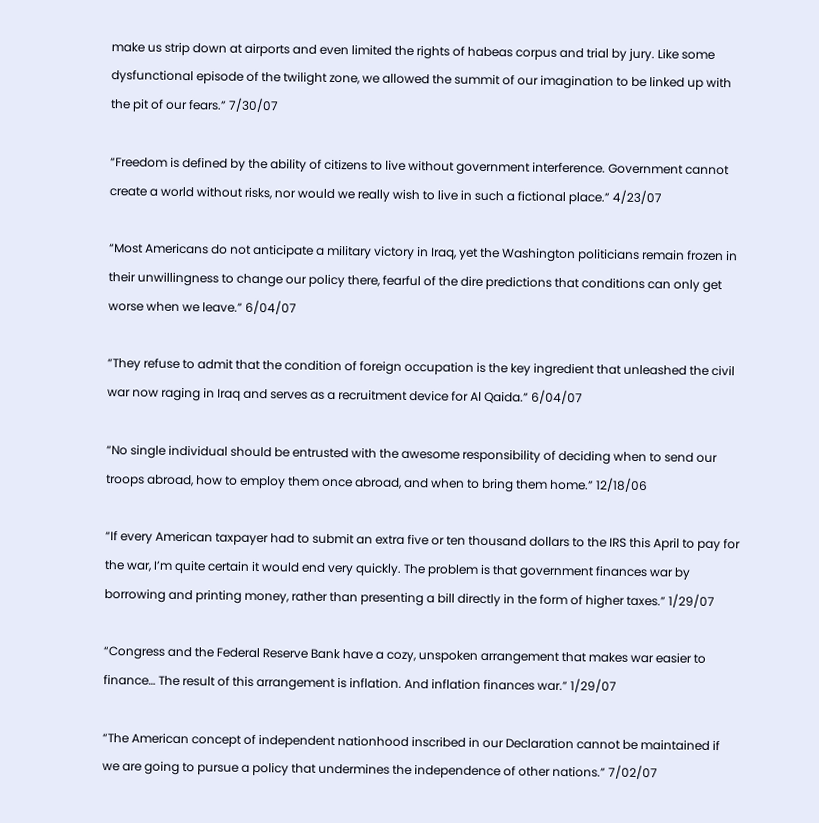make us strip down at airports and even limited the rights of habeas corpus and trial by jury. Like some dysfunctional episode of the twilight zone, we allowed the summit of our imagination to be linked up with the pit of our fears.” 7/30/07

“Freedom is defined by the ability of citizens to live without government interference. Government cannot create a world without risks, nor would we really wish to live in such a fictional place.” 4/23/07

“Most Americans do not anticipate a military victory in Iraq, yet the Washington politicians remain frozen in their unwillingness to change our policy there, fearful of the dire predictions that conditions can only get worse when we leave.” 6/04/07

“They refuse to admit that the condition of foreign occupation is the key ingredient that unleashed the civil war now raging in Iraq and serves as a recruitment device for Al Qaida.” 6/04/07

“No single individual should be entrusted with the awesome responsibility of deciding when to send our troops abroad, how to employ them once abroad, and when to bring them home.” 12/18/06

“If every American taxpayer had to submit an extra five or ten thousand dollars to the IRS this April to pay for the war, I’m quite certain it would end very quickly. The problem is that government finances war by borrowing and printing money, rather than presenting a bill directly in the form of higher taxes.” 1/29/07

“Congress and the Federal Reserve Bank have a cozy, unspoken arrangement that makes war easier to finance… The result of this arrangement is inflation. And inflation finances war.” 1/29/07

“The American concept of independent nationhood inscribed in our Declaration cannot be maintained if we are going to pursue a policy that undermines the independence of other nations.” 7/02/07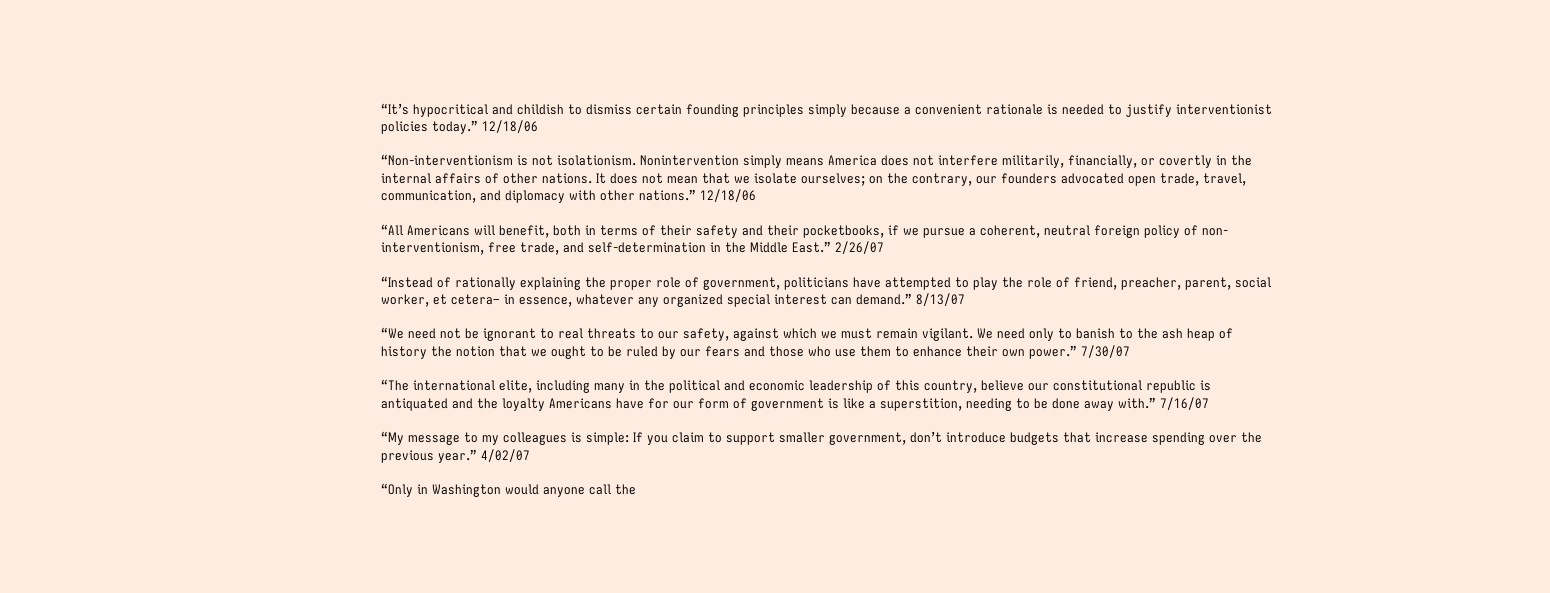“It’s hypocritical and childish to dismiss certain founding principles simply because a convenient rationale is needed to justify interventionist policies today.” 12/18/06

“Non-interventionism is not isolationism. Nonintervention simply means America does not interfere militarily, financially, or covertly in the internal affairs of other nations. It does not mean that we isolate ourselves; on the contrary, our founders advocated open trade, travel, communication, and diplomacy with other nations.” 12/18/06

“All Americans will benefit, both in terms of their safety and their pocketbooks, if we pursue a coherent, neutral foreign policy of non-interventionism, free trade, and self-determination in the Middle East.” 2/26/07

“Instead of rationally explaining the proper role of government, politicians have attempted to play the role of friend, preacher, parent, social worker, et cetera– in essence, whatever any organized special interest can demand.” 8/13/07

“We need not be ignorant to real threats to our safety, against which we must remain vigilant. We need only to banish to the ash heap of history the notion that we ought to be ruled by our fears and those who use them to enhance their own power.” 7/30/07

“The international elite, including many in the political and economic leadership of this country, believe our constitutional republic is antiquated and the loyalty Americans have for our form of government is like a superstition, needing to be done away with.” 7/16/07

“My message to my colleagues is simple: If you claim to support smaller government, don’t introduce budgets that increase spending over the previous year.” 4/02/07

“Only in Washington would anyone call the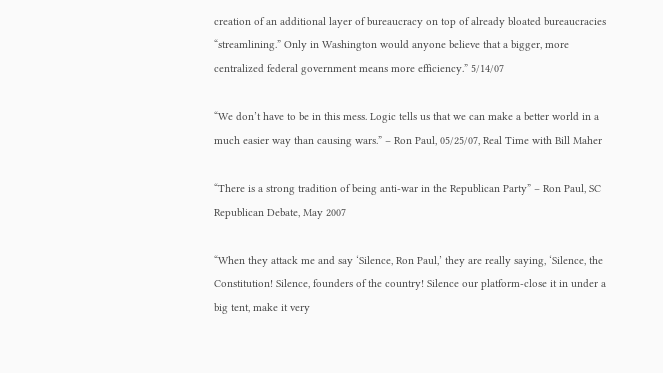creation of an additional layer of bureaucracy on top of already bloated bureaucracies “streamlining.” Only in Washington would anyone believe that a bigger, more centralized federal government means more efficiency.” 5/14/07

“We don’t have to be in this mess. Logic tells us that we can make a better world in a much easier way than causing wars.” – Ron Paul, 05/25/07, Real Time with Bill Maher

“There is a strong tradition of being anti-war in the Republican Party” – Ron Paul, SC Republican Debate, May 2007

“When they attack me and say ‘Silence, Ron Paul,’ they are really saying, ‘Silence, the Constitution! Silence, founders of the country! Silence our platform-close it in under a big tent, make it very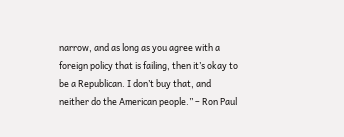narrow, and as long as you agree with a foreign policy that is failing, then it’s okay to be a Republican. I don’t buy that, and neither do the American people.” – Ron Paul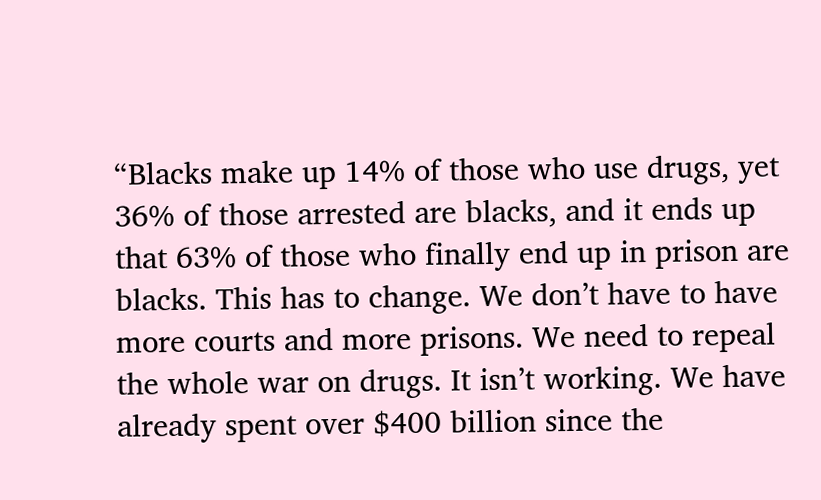“Blacks make up 14% of those who use drugs, yet 36% of those arrested are blacks, and it ends up that 63% of those who finally end up in prison are blacks. This has to change. We don’t have to have more courts and more prisons. We need to repeal the whole war on drugs. It isn’t working. We have already spent over $400 billion since the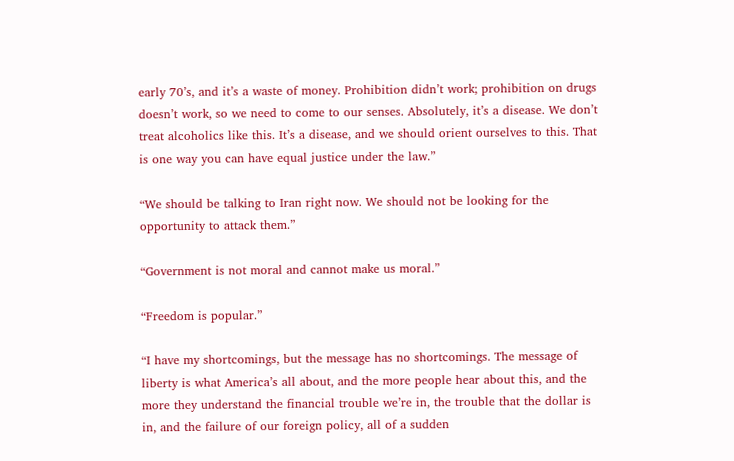early 70’s, and it’s a waste of money. Prohibition didn’t work; prohibition on drugs doesn’t work, so we need to come to our senses. Absolutely, it’s a disease. We don’t treat alcoholics like this. It’s a disease, and we should orient ourselves to this. That is one way you can have equal justice under the law.”

“We should be talking to Iran right now. We should not be looking for the opportunity to attack them.”

“Government is not moral and cannot make us moral.”

“Freedom is popular.”

“I have my shortcomings, but the message has no shortcomings. The message of liberty is what America’s all about, and the more people hear about this, and the more they understand the financial trouble we’re in, the trouble that the dollar is in, and the failure of our foreign policy, all of a sudden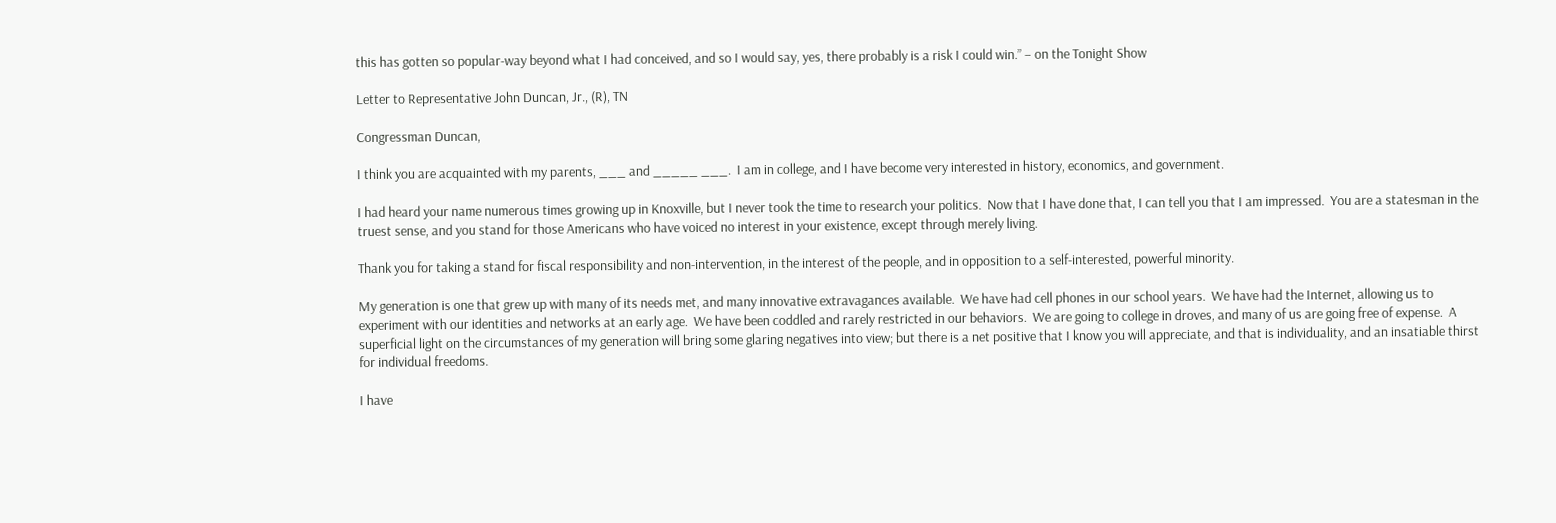this has gotten so popular-way beyond what I had conceived, and so I would say, yes, there probably is a risk I could win.” – on the Tonight Show

Letter to Representative John Duncan, Jr., (R), TN

Congressman Duncan,

I think you are acquainted with my parents, ___ and _____ ___.  I am in college, and I have become very interested in history, economics, and government.

I had heard your name numerous times growing up in Knoxville, but I never took the time to research your politics.  Now that I have done that, I can tell you that I am impressed.  You are a statesman in the truest sense, and you stand for those Americans who have voiced no interest in your existence, except through merely living.

Thank you for taking a stand for fiscal responsibility and non-intervention, in the interest of the people, and in opposition to a self-interested, powerful minority.

My generation is one that grew up with many of its needs met, and many innovative extravagances available.  We have had cell phones in our school years.  We have had the Internet, allowing us to experiment with our identities and networks at an early age.  We have been coddled and rarely restricted in our behaviors.  We are going to college in droves, and many of us are going free of expense.  A superficial light on the circumstances of my generation will bring some glaring negatives into view; but there is a net positive that I know you will appreciate, and that is individuality, and an insatiable thirst for individual freedoms.

I have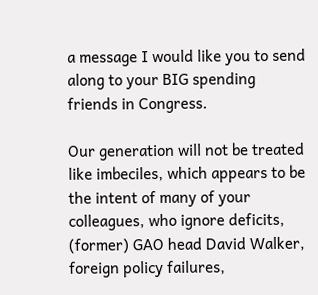a message I would like you to send along to your BIG spending friends in Congress.

Our generation will not be treated like imbeciles, which appears to be the intent of many of your colleagues, who ignore deficits, (former) GAO head David Walker, foreign policy failures,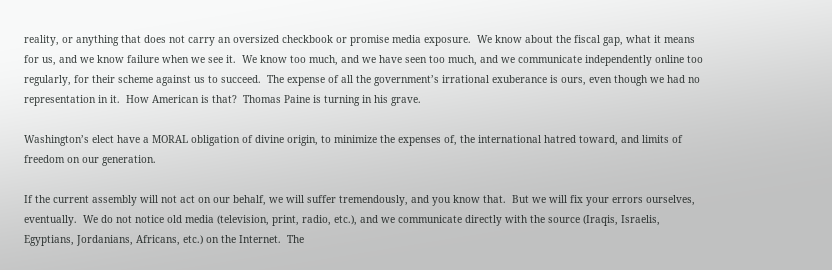reality, or anything that does not carry an oversized checkbook or promise media exposure.  We know about the fiscal gap, what it means for us, and we know failure when we see it.  We know too much, and we have seen too much, and we communicate independently online too regularly, for their scheme against us to succeed.  The expense of all the government’s irrational exuberance is ours, even though we had no representation in it.  How American is that?  Thomas Paine is turning in his grave.

Washington’s elect have a MORAL obligation of divine origin, to minimize the expenses of, the international hatred toward, and limits of freedom on our generation.

If the current assembly will not act on our behalf, we will suffer tremendously, and you know that.  But we will fix your errors ourselves, eventually.  We do not notice old media (television, print, radio, etc.), and we communicate directly with the source (Iraqis, Israelis, Egyptians, Jordanians, Africans, etc.) on the Internet.  The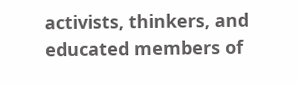activists, thinkers, and educated members of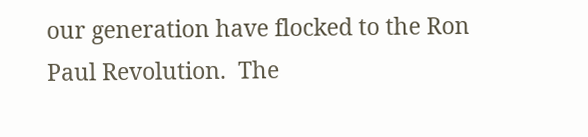our generation have flocked to the Ron Paul Revolution.  The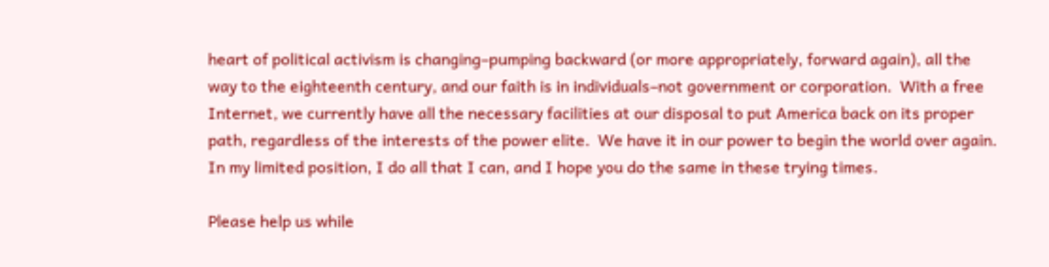heart of political activism is changing–pumping backward (or more appropriately, forward again), all the way to the eighteenth century, and our faith is in individuals–not government or corporation.  With a free Internet, we currently have all the necessary facilities at our disposal to put America back on its proper path, regardless of the interests of the power elite.  We have it in our power to begin the world over again.  In my limited position, I do all that I can, and I hope you do the same in these trying times.

Please help us while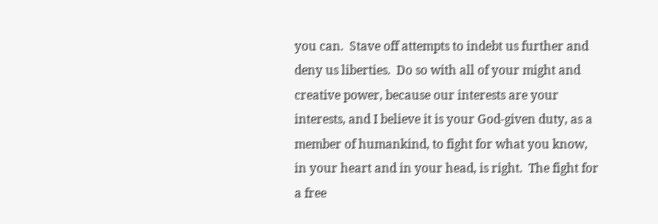you can.  Stave off attempts to indebt us further and deny us liberties.  Do so with all of your might and creative power, because our interests are your interests, and I believe it is your God-given duty, as a member of humankind, to fight for what you know, in your heart and in your head, is right.  The fight for a free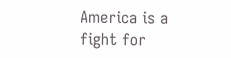America is a fight for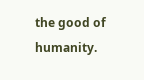the good of humanity.